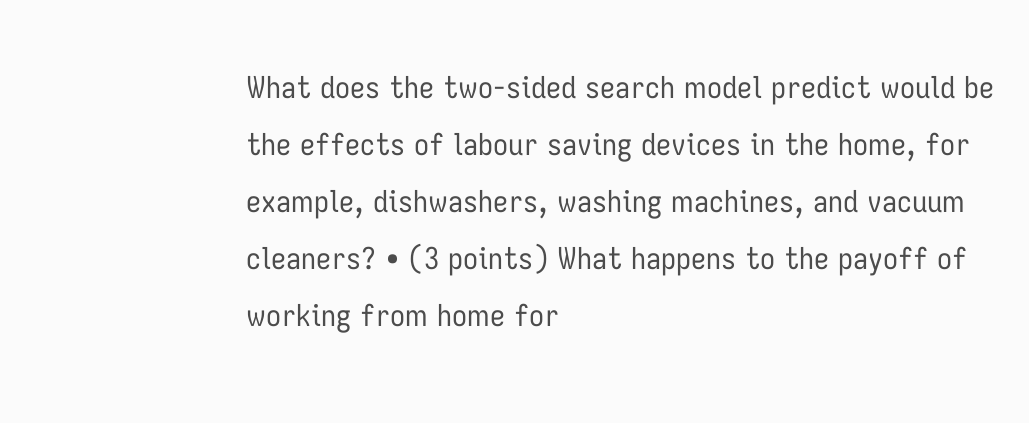What does the two-sided search model predict would be the effects of labour saving devices in the home, for example, dishwashers, washing machines, and vacuum cleaners? • (3 points) What happens to the payoff of working from home for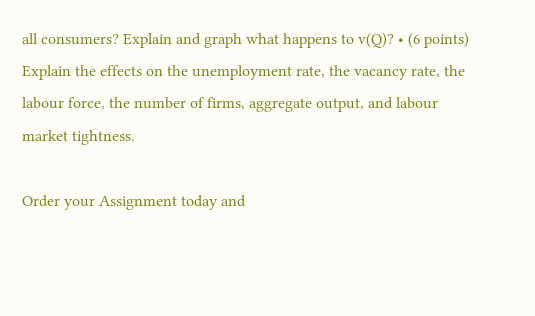all consumers? Explain and graph what happens to v(Q)? • (6 points) Explain the effects on the unemployment rate, the vacancy rate, the labour force, the number of firms, aggregate output, and labour market tightness.

Order your Assignment today and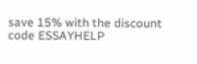save 15% with the discount code ESSAYHELP